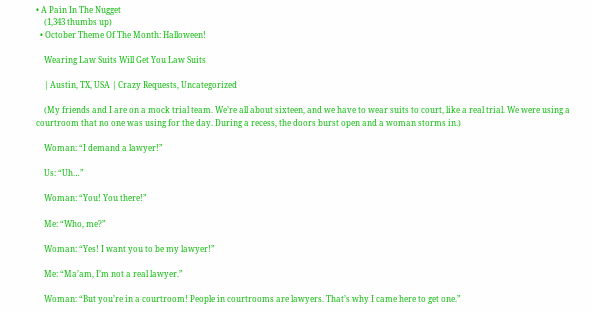• A Pain In The Nugget
    (1,343 thumbs up)
  • October Theme Of The Month: Halloween!

    Wearing Law Suits Will Get You Law Suits

    | Austin, TX, USA | Crazy Requests, Uncategorized

    (My friends and I are on a mock trial team. We’re all about sixteen, and we have to wear suits to court, like a real trial. We were using a courtroom that no one was using for the day. During a recess, the doors burst open and a woman storms in.)

    Woman: “I demand a lawyer!”

    Us: “Uh…”

    Woman: “You! You there!”

    Me: “Who, me?”

    Woman: “Yes! I want you to be my lawyer!”

    Me: “Ma’am, I’m not a real lawyer.”

    Woman: “But you’re in a courtroom! People in courtrooms are lawyers. That’s why I came here to get one.”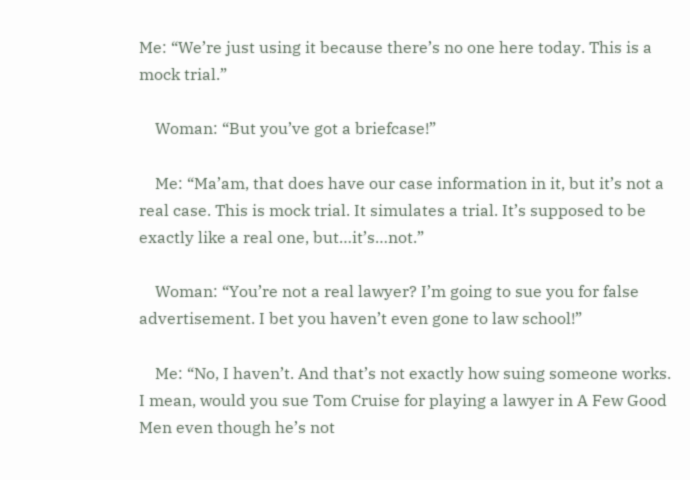Me: “We’re just using it because there’s no one here today. This is a mock trial.”

    Woman: “But you’ve got a briefcase!”

    Me: “Ma’am, that does have our case information in it, but it’s not a real case. This is mock trial. It simulates a trial. It’s supposed to be exactly like a real one, but…it’s…not.”

    Woman: “You’re not a real lawyer? I’m going to sue you for false advertisement. I bet you haven’t even gone to law school!”

    Me: “No, I haven’t. And that’s not exactly how suing someone works. I mean, would you sue Tom Cruise for playing a lawyer in A Few Good Men even though he’s not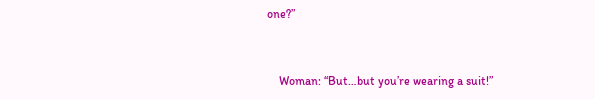one?”


    Woman: “But…but you’re wearing a suit!”